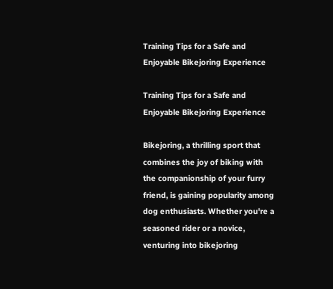Training Tips for a Safe and Enjoyable Bikejoring Experience

Training Tips for a Safe and Enjoyable Bikejoring Experience

Bikejoring, a thrilling sport that combines the joy of biking with the companionship of your furry friend, is gaining popularity among dog enthusiasts. Whether you're a seasoned rider or a novice, venturing into bikejoring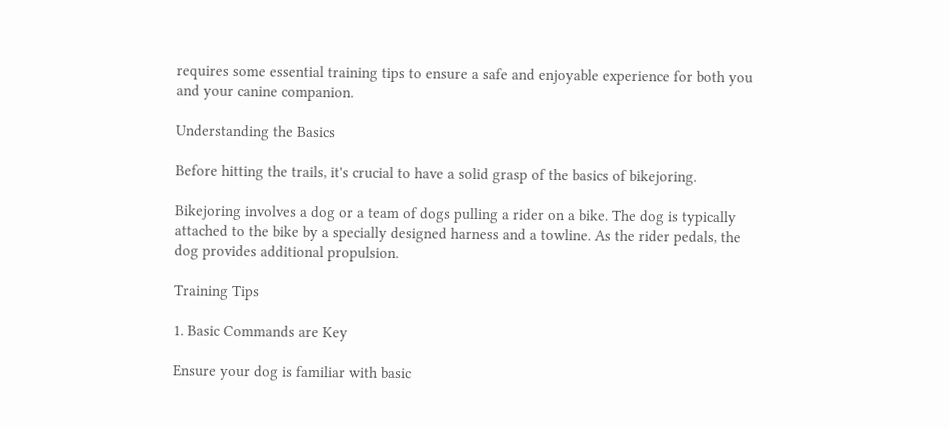requires some essential training tips to ensure a safe and enjoyable experience for both you and your canine companion.

Understanding the Basics

Before hitting the trails, it's crucial to have a solid grasp of the basics of bikejoring.

Bikejoring involves a dog or a team of dogs pulling a rider on a bike. The dog is typically attached to the bike by a specially designed harness and a towline. As the rider pedals, the dog provides additional propulsion.

Training Tips

1. Basic Commands are Key

Ensure your dog is familiar with basic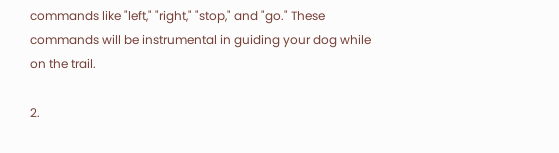commands like "left," "right," "stop," and "go." These commands will be instrumental in guiding your dog while on the trail.

2.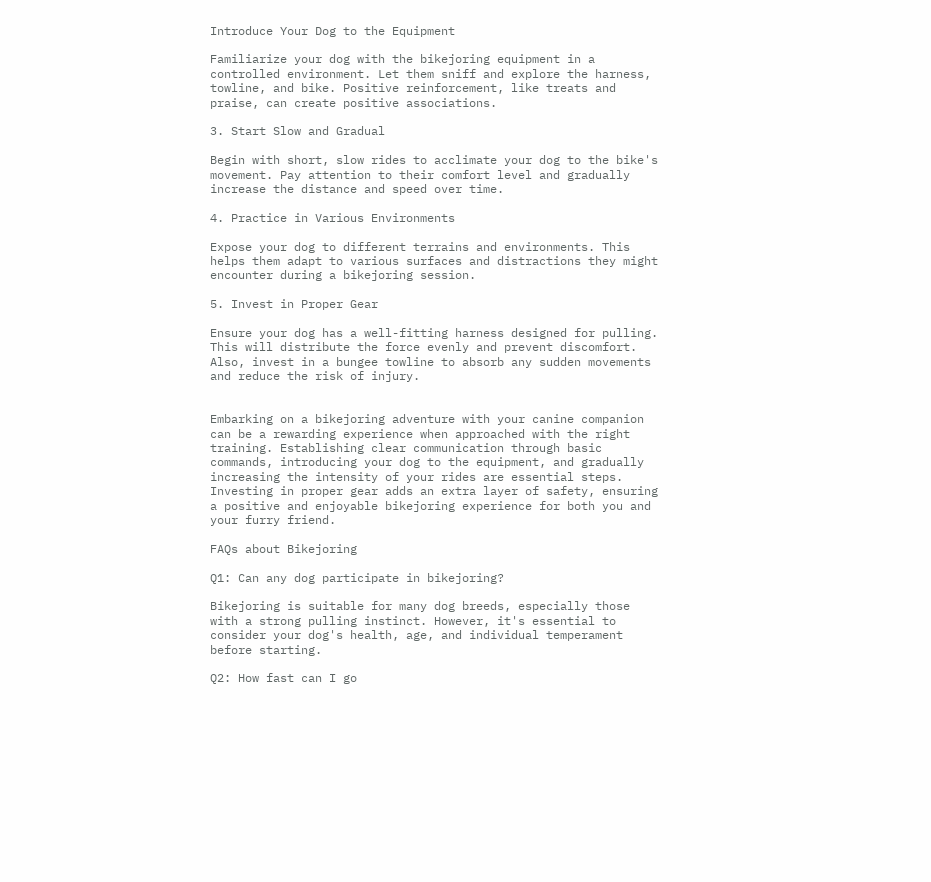Introduce Your Dog to the Equipment

Familiarize your dog with the bikejoring equipment in a controlled environment. Let them sniff and explore the harness, towline, and bike. Positive reinforcement, like treats and praise, can create positive associations.

3. Start Slow and Gradual

Begin with short, slow rides to acclimate your dog to the bike's movement. Pay attention to their comfort level and gradually increase the distance and speed over time.

4. Practice in Various Environments

Expose your dog to different terrains and environments. This helps them adapt to various surfaces and distractions they might encounter during a bikejoring session.

5. Invest in Proper Gear

Ensure your dog has a well-fitting harness designed for pulling. This will distribute the force evenly and prevent discomfort. Also, invest in a bungee towline to absorb any sudden movements and reduce the risk of injury.


Embarking on a bikejoring adventure with your canine companion can be a rewarding experience when approached with the right training. Establishing clear communication through basic commands, introducing your dog to the equipment, and gradually increasing the intensity of your rides are essential steps. Investing in proper gear adds an extra layer of safety, ensuring a positive and enjoyable bikejoring experience for both you and your furry friend.

FAQs about Bikejoring

Q1: Can any dog participate in bikejoring?

Bikejoring is suitable for many dog breeds, especially those with a strong pulling instinct. However, it's essential to consider your dog's health, age, and individual temperament before starting.

Q2: How fast can I go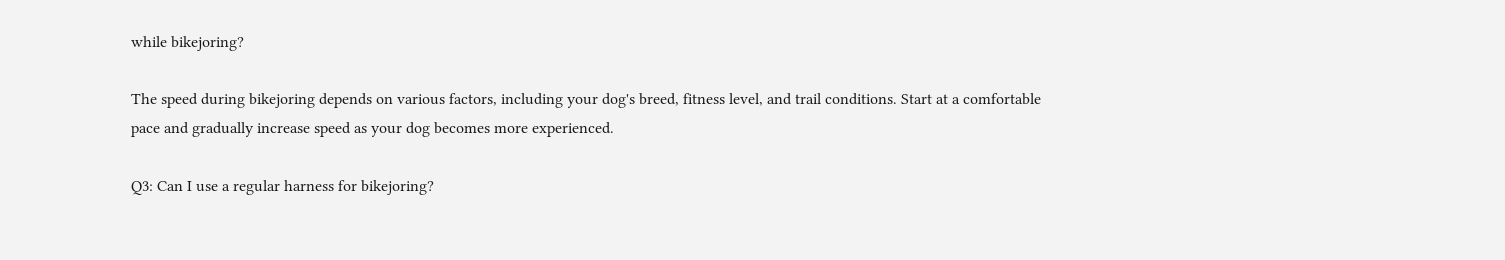while bikejoring?

The speed during bikejoring depends on various factors, including your dog's breed, fitness level, and trail conditions. Start at a comfortable pace and gradually increase speed as your dog becomes more experienced.

Q3: Can I use a regular harness for bikejoring?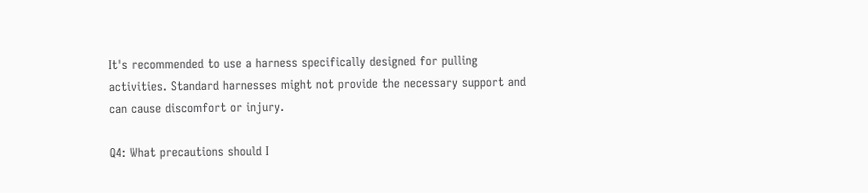It's recommended to use a harness specifically designed for pulling activities. Standard harnesses might not provide the necessary support and can cause discomfort or injury.

Q4: What precautions should I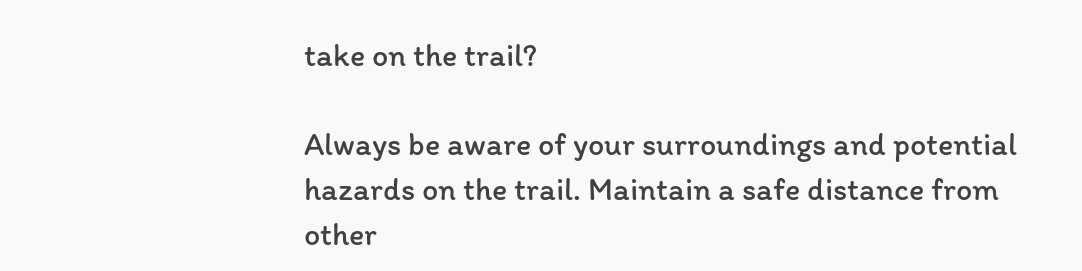take on the trail?

Always be aware of your surroundings and potential hazards on the trail. Maintain a safe distance from other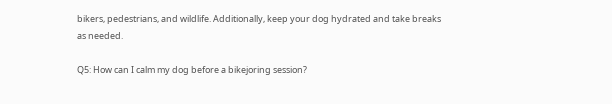bikers, pedestrians, and wildlife. Additionally, keep your dog hydrated and take breaks as needed.

Q5: How can I calm my dog before a bikejoring session?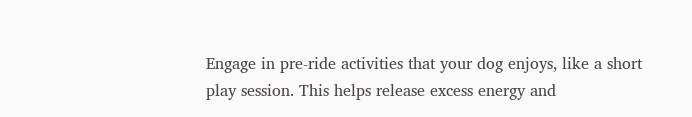Engage in pre-ride activities that your dog enjoys, like a short play session. This helps release excess energy and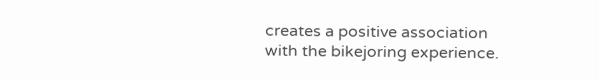creates a positive association with the bikejoring experience.